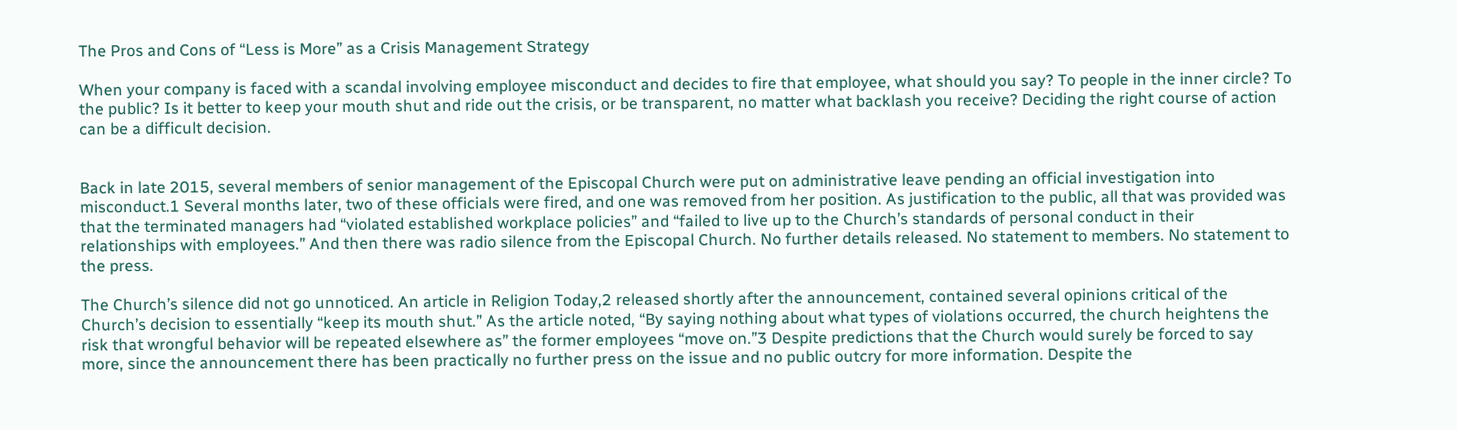The Pros and Cons of “Less is More” as a Crisis Management Strategy

When your company is faced with a scandal involving employee misconduct and decides to fire that employee, what should you say? To people in the inner circle? To the public? Is it better to keep your mouth shut and ride out the crisis, or be transparent, no matter what backlash you receive? Deciding the right course of action can be a difficult decision.


Back in late 2015, several members of senior management of the Episcopal Church were put on administrative leave pending an official investigation into misconduct.1 Several months later, two of these officials were fired, and one was removed from her position. As justification to the public, all that was provided was that the terminated managers had “violated established workplace policies” and “failed to live up to the Church’s standards of personal conduct in their relationships with employees.” And then there was radio silence from the Episcopal Church. No further details released. No statement to members. No statement to the press.

The Church’s silence did not go unnoticed. An article in Religion Today,2 released shortly after the announcement, contained several opinions critical of the Church’s decision to essentially “keep its mouth shut.” As the article noted, “By saying nothing about what types of violations occurred, the church heightens the risk that wrongful behavior will be repeated elsewhere as” the former employees “move on.”3 Despite predictions that the Church would surely be forced to say more, since the announcement there has been practically no further press on the issue and no public outcry for more information. Despite the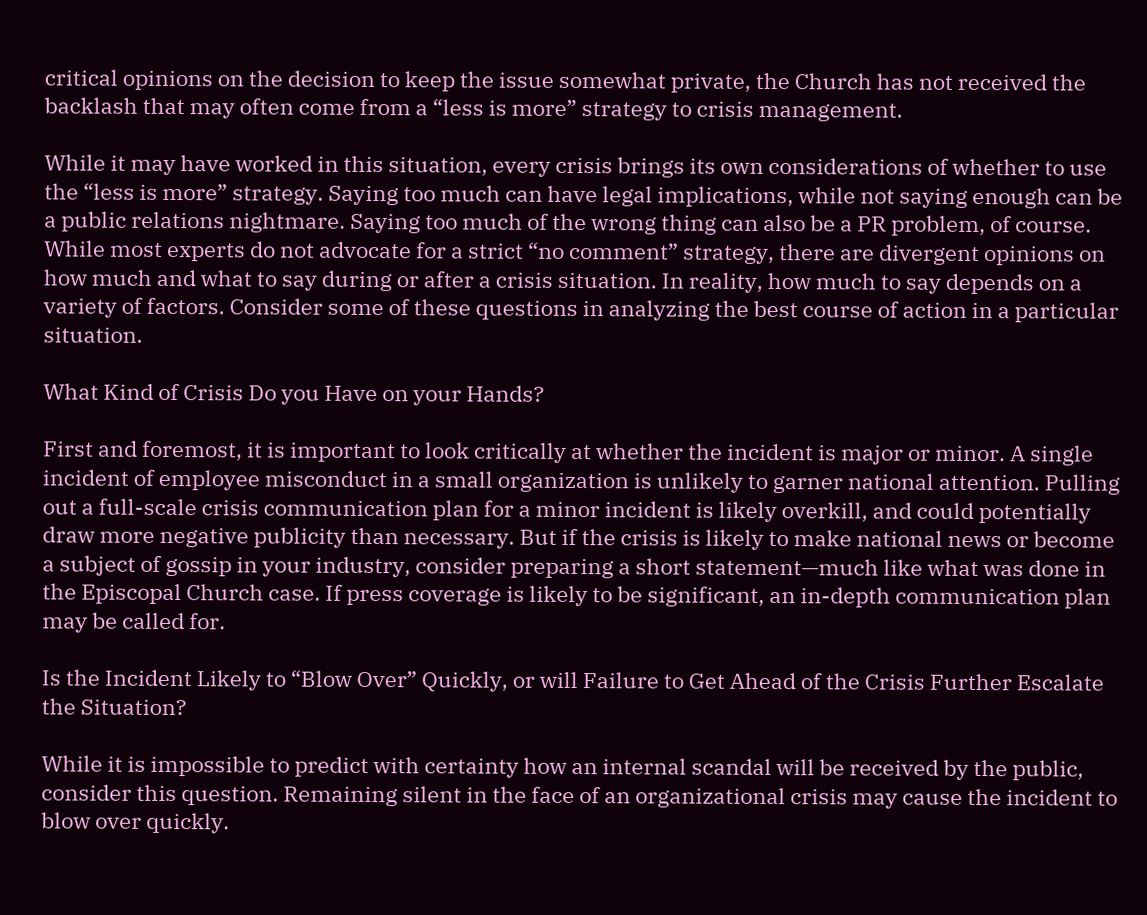critical opinions on the decision to keep the issue somewhat private, the Church has not received the backlash that may often come from a “less is more” strategy to crisis management.

While it may have worked in this situation, every crisis brings its own considerations of whether to use the “less is more” strategy. Saying too much can have legal implications, while not saying enough can be a public relations nightmare. Saying too much of the wrong thing can also be a PR problem, of course. While most experts do not advocate for a strict “no comment” strategy, there are divergent opinions on how much and what to say during or after a crisis situation. In reality, how much to say depends on a variety of factors. Consider some of these questions in analyzing the best course of action in a particular situation.

What Kind of Crisis Do you Have on your Hands?

First and foremost, it is important to look critically at whether the incident is major or minor. A single incident of employee misconduct in a small organization is unlikely to garner national attention. Pulling out a full-scale crisis communication plan for a minor incident is likely overkill, and could potentially draw more negative publicity than necessary. But if the crisis is likely to make national news or become a subject of gossip in your industry, consider preparing a short statement—much like what was done in the Episcopal Church case. If press coverage is likely to be significant, an in-depth communication plan may be called for.

Is the Incident Likely to “Blow Over” Quickly, or will Failure to Get Ahead of the Crisis Further Escalate the Situation?

While it is impossible to predict with certainty how an internal scandal will be received by the public, consider this question. Remaining silent in the face of an organizational crisis may cause the incident to blow over quickly.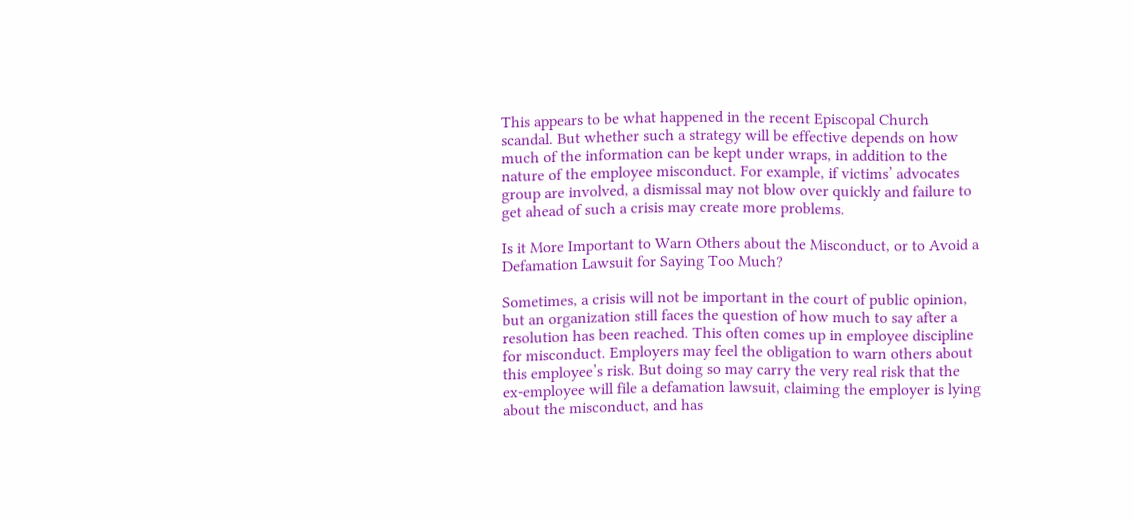This appears to be what happened in the recent Episcopal Church scandal. But whether such a strategy will be effective depends on how much of the information can be kept under wraps, in addition to the nature of the employee misconduct. For example, if victims’ advocates group are involved, a dismissal may not blow over quickly and failure to get ahead of such a crisis may create more problems.

Is it More Important to Warn Others about the Misconduct, or to Avoid a Defamation Lawsuit for Saying Too Much?

Sometimes, a crisis will not be important in the court of public opinion, but an organization still faces the question of how much to say after a resolution has been reached. This often comes up in employee discipline for misconduct. Employers may feel the obligation to warn others about this employee’s risk. But doing so may carry the very real risk that the ex-employee will file a defamation lawsuit, claiming the employer is lying about the misconduct, and has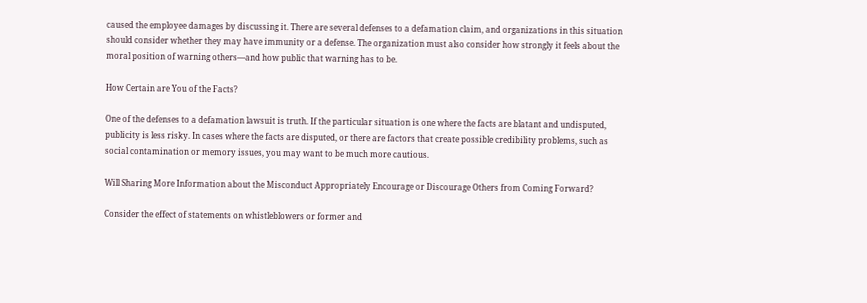caused the employee damages by discussing it. There are several defenses to a defamation claim, and organizations in this situation should consider whether they may have immunity or a defense. The organization must also consider how strongly it feels about the moral position of warning others—and how public that warning has to be.

How Certain are You of the Facts?

One of the defenses to a defamation lawsuit is truth. If the particular situation is one where the facts are blatant and undisputed, publicity is less risky. In cases where the facts are disputed, or there are factors that create possible credibility problems, such as social contamination or memory issues, you may want to be much more cautious.

Will Sharing More Information about the Misconduct Appropriately Encourage or Discourage Others from Coming Forward?

Consider the effect of statements on whistleblowers or former and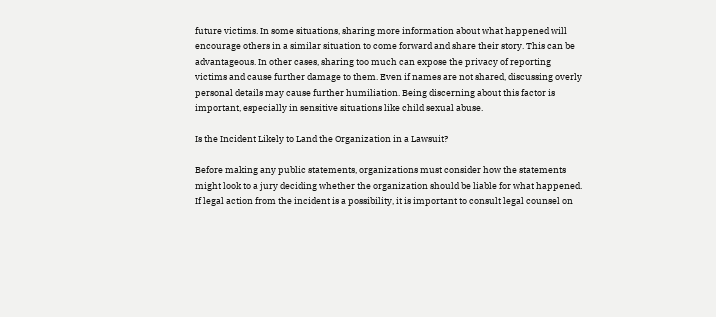future victims. In some situations, sharing more information about what happened will encourage others in a similar situation to come forward and share their story. This can be advantageous. In other cases, sharing too much can expose the privacy of reporting victims and cause further damage to them. Even if names are not shared, discussing overly personal details may cause further humiliation. Being discerning about this factor is important, especially in sensitive situations like child sexual abuse.

Is the Incident Likely to Land the Organization in a Lawsuit?

Before making any public statements, organizations must consider how the statements might look to a jury deciding whether the organization should be liable for what happened. If legal action from the incident is a possibility, it is important to consult legal counsel on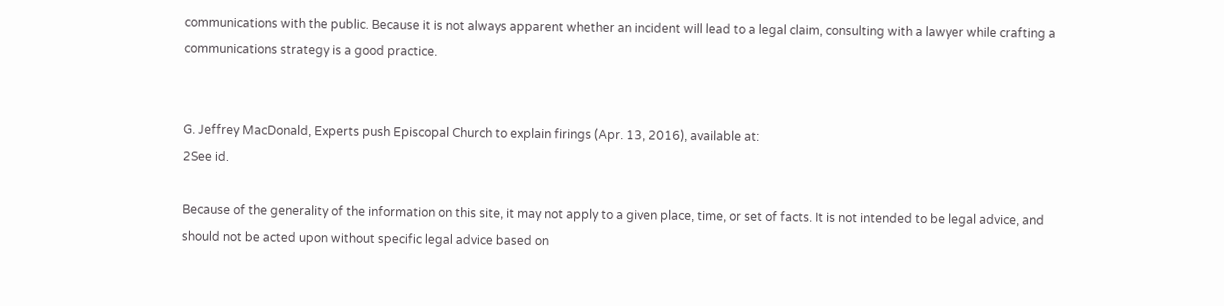communications with the public. Because it is not always apparent whether an incident will lead to a legal claim, consulting with a lawyer while crafting a communications strategy is a good practice.


G. Jeffrey MacDonald, Experts push Episcopal Church to explain firings (Apr. 13, 2016), available at:
2See id.

Because of the generality of the information on this site, it may not apply to a given place, time, or set of facts. It is not intended to be legal advice, and should not be acted upon without specific legal advice based on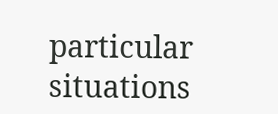particular situations